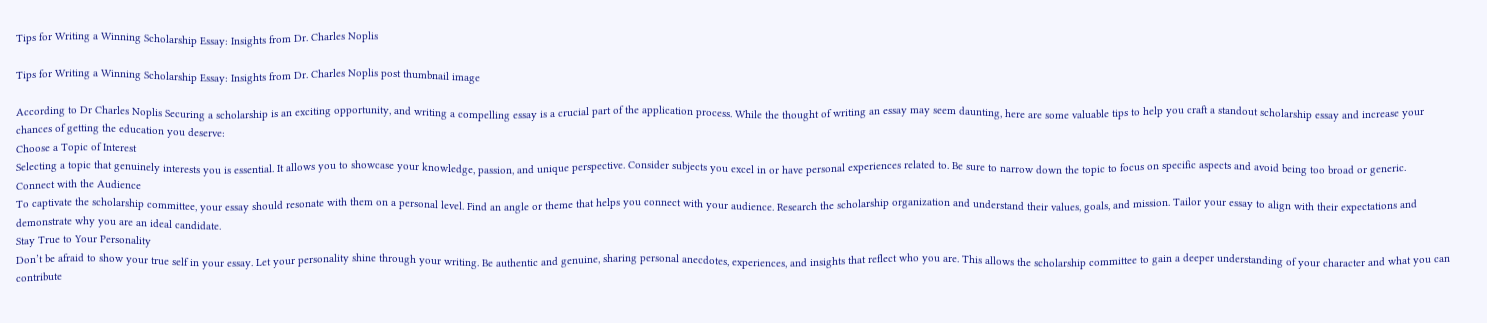Tips for Writing a Winning Scholarship Essay: Insights from Dr. Charles Noplis

Tips for Writing a Winning Scholarship Essay: Insights from Dr. Charles Noplis post thumbnail image

According to Dr Charles Noplis Securing a scholarship is an exciting opportunity, and writing a compelling essay is a crucial part of the application process. While the thought of writing an essay may seem daunting, here are some valuable tips to help you craft a standout scholarship essay and increase your chances of getting the education you deserve:
Choose a Topic of Interest
Selecting a topic that genuinely interests you is essential. It allows you to showcase your knowledge, passion, and unique perspective. Consider subjects you excel in or have personal experiences related to. Be sure to narrow down the topic to focus on specific aspects and avoid being too broad or generic.
Connect with the Audience
To captivate the scholarship committee, your essay should resonate with them on a personal level. Find an angle or theme that helps you connect with your audience. Research the scholarship organization and understand their values, goals, and mission. Tailor your essay to align with their expectations and demonstrate why you are an ideal candidate.
Stay True to Your Personality
Don’t be afraid to show your true self in your essay. Let your personality shine through your writing. Be authentic and genuine, sharing personal anecdotes, experiences, and insights that reflect who you are. This allows the scholarship committee to gain a deeper understanding of your character and what you can contribute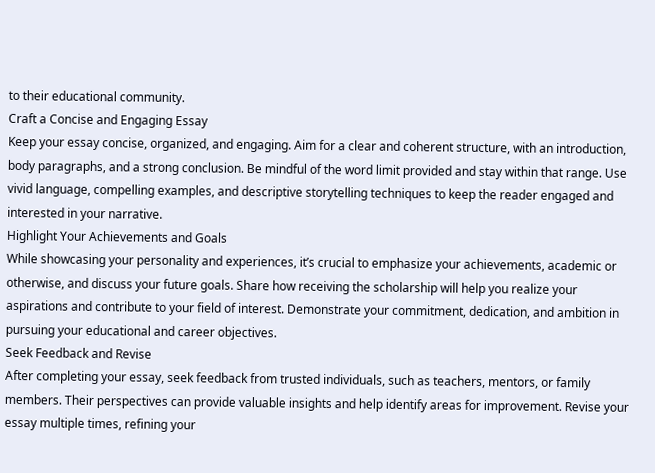to their educational community.
Craft a Concise and Engaging Essay
Keep your essay concise, organized, and engaging. Aim for a clear and coherent structure, with an introduction, body paragraphs, and a strong conclusion. Be mindful of the word limit provided and stay within that range. Use vivid language, compelling examples, and descriptive storytelling techniques to keep the reader engaged and interested in your narrative.
Highlight Your Achievements and Goals
While showcasing your personality and experiences, it’s crucial to emphasize your achievements, academic or otherwise, and discuss your future goals. Share how receiving the scholarship will help you realize your aspirations and contribute to your field of interest. Demonstrate your commitment, dedication, and ambition in pursuing your educational and career objectives.
Seek Feedback and Revise
After completing your essay, seek feedback from trusted individuals, such as teachers, mentors, or family members. Their perspectives can provide valuable insights and help identify areas for improvement. Revise your essay multiple times, refining your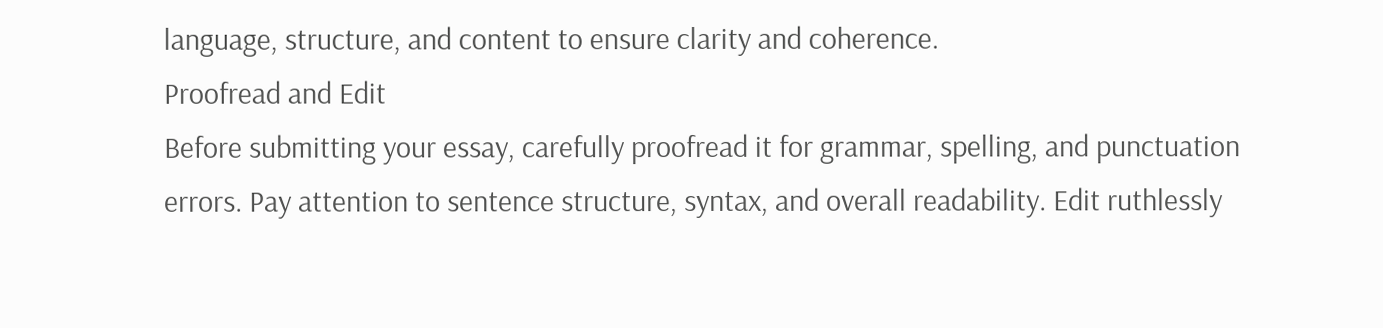language, structure, and content to ensure clarity and coherence.
Proofread and Edit
Before submitting your essay, carefully proofread it for grammar, spelling, and punctuation errors. Pay attention to sentence structure, syntax, and overall readability. Edit ruthlessly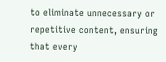to eliminate unnecessary or repetitive content, ensuring that every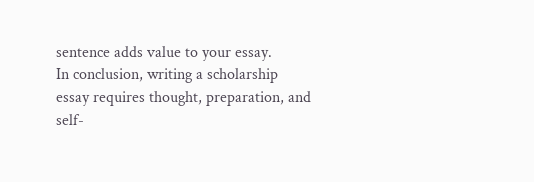sentence adds value to your essay.
In conclusion, writing a scholarship essay requires thought, preparation, and self-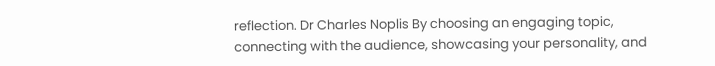reflection. Dr Charles Noplis By choosing an engaging topic, connecting with the audience, showcasing your personality, and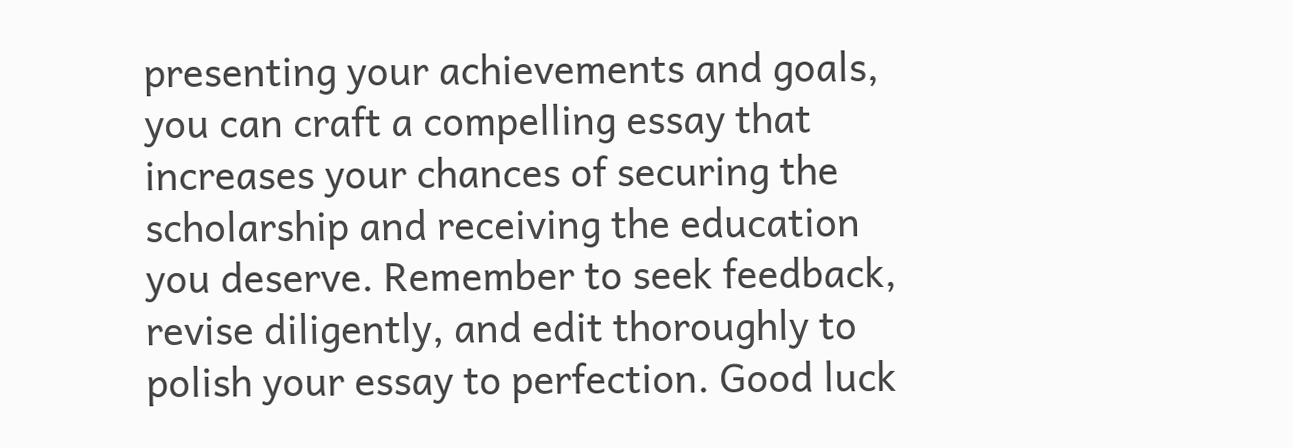presenting your achievements and goals, you can craft a compelling essay that increases your chances of securing the scholarship and receiving the education you deserve. Remember to seek feedback, revise diligently, and edit thoroughly to polish your essay to perfection. Good luck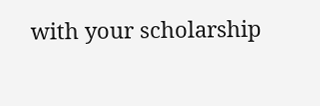with your scholarship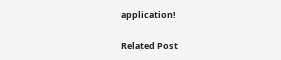application!

Related Post